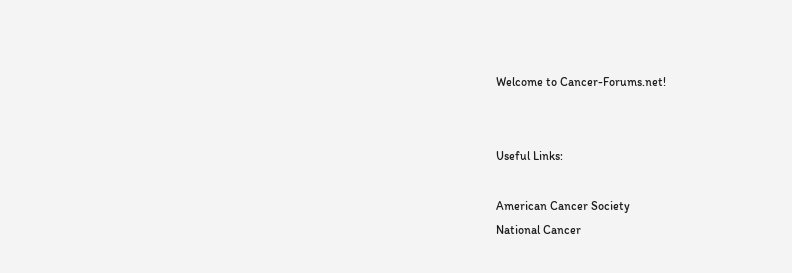Welcome to Cancer-Forums.net!


Useful Links:

American Cancer Society
National Cancer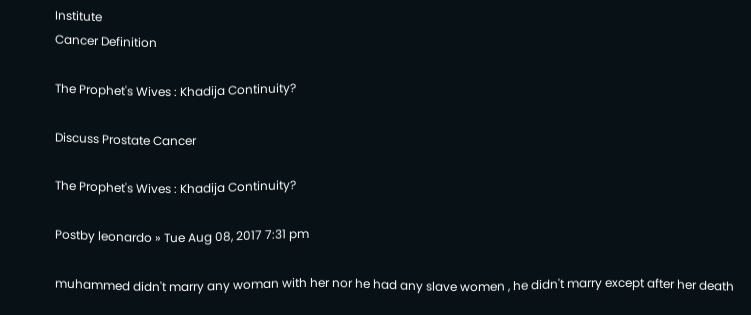Institute
Cancer Definition

The Prophet's Wives : Khadija Continuity?

Discuss Prostate Cancer

The Prophet's Wives : Khadija Continuity?

Postby leonardo » Tue Aug 08, 2017 7:31 pm

muhammed didn't marry any woman with her nor he had any slave women , he didn't marry except after her death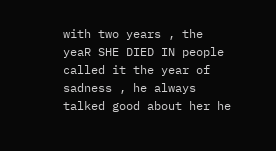with two years , the yeaR SHE DIED IN people called it the year of sadness , he always talked good about her he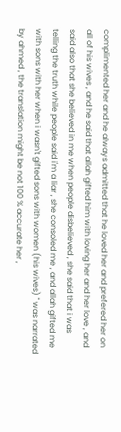complimented her and he always admitted that he loved her and prefered her on all of his wives , and he said that allah gifted him with loving her and her love , and said also that she believed in me when people disbelieved , she said that i was telling the truth while people said i'm a liar , she consoled me , and allah gifted me with sons with her when i wasn't gifted sons with women (his wives) " was narrated by ahmed , the translation might be not 100 % accurate her ,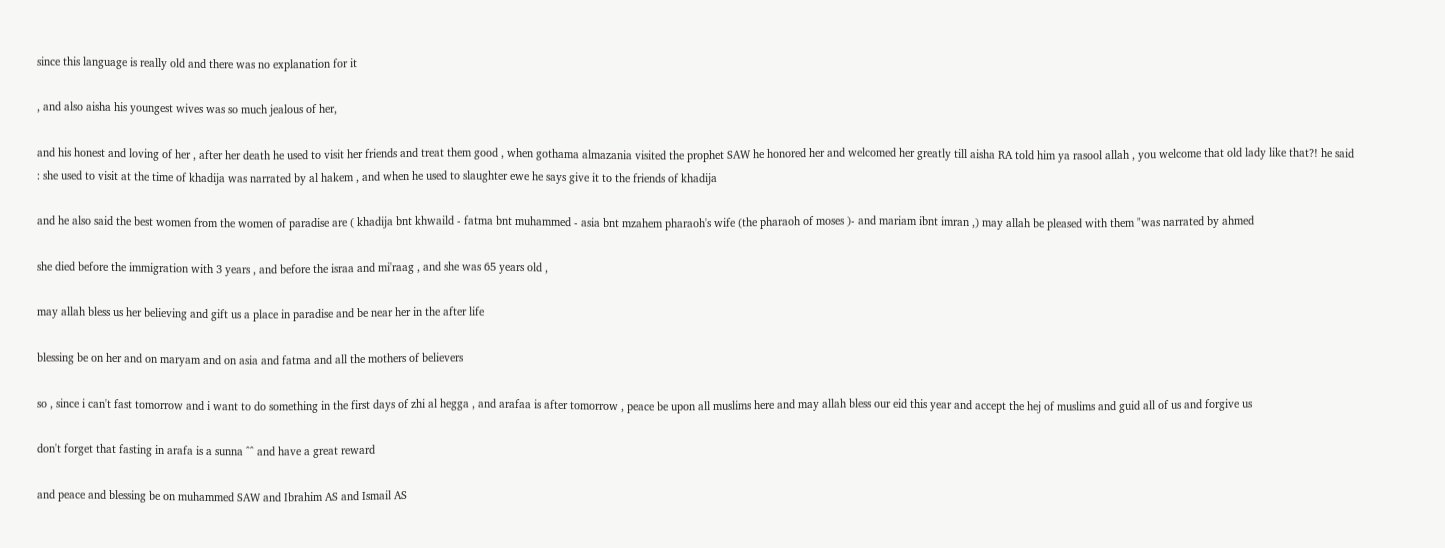since this language is really old and there was no explanation for it

, and also aisha his youngest wives was so much jealous of her,

and his honest and loving of her , after her death he used to visit her friends and treat them good , when gothama almazania visited the prophet SAW he honored her and welcomed her greatly till aisha RA told him ya rasool allah , you welcome that old lady like that?! he said : she used to visit at the time of khadija was narrated by al hakem , and when he used to slaughter ewe he says give it to the friends of khadija

and he also said the best women from the women of paradise are ( khadija bnt khwaild - fatma bnt muhammed - asia bnt mzahem pharaoh's wife (the pharaoh of moses )- and mariam ibnt imran ,) may allah be pleased with them "was narrated by ahmed

she died before the immigration with 3 years , and before the israa and mi'raag , and she was 65 years old ,

may allah bless us her believing and gift us a place in paradise and be near her in the after life

blessing be on her and on maryam and on asia and fatma and all the mothers of believers

so , since i can't fast tomorrow and i want to do something in the first days of zhi al hegga , and arafaa is after tomorrow , peace be upon all muslims here and may allah bless our eid this year and accept the hej of muslims and guid all of us and forgive us

don't forget that fasting in arafa is a sunna ^^ and have a great reward

and peace and blessing be on muhammed SAW and Ibrahim AS and Ismail AS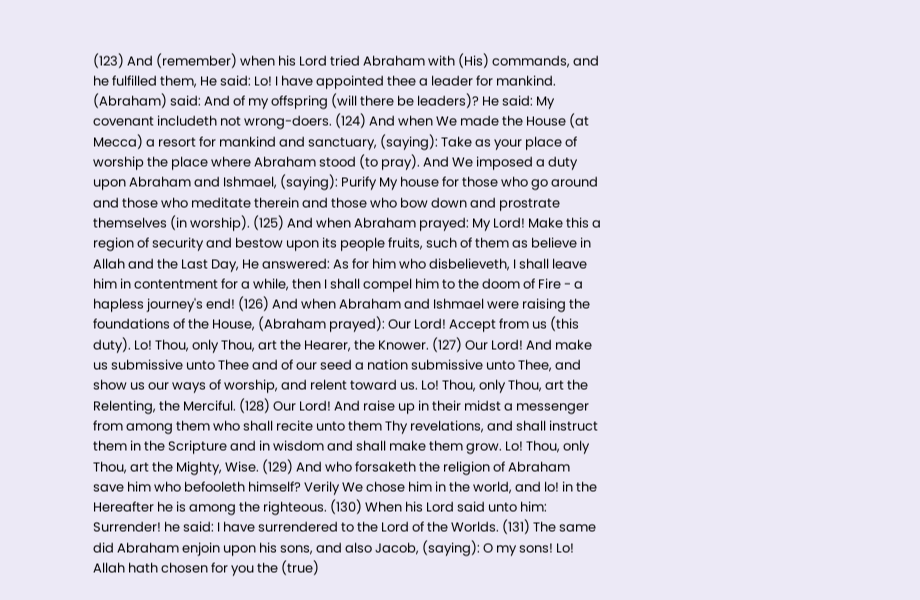(123) And (remember) when his Lord tried Abraham with (His) commands, and he fulfilled them, He said: Lo! I have appointed thee a leader for mankind. (Abraham) said: And of my offspring (will there be leaders)? He said: My covenant includeth not wrong-doers. (124) And when We made the House (at Mecca) a resort for mankind and sanctuary, (saying): Take as your place of worship the place where Abraham stood (to pray). And We imposed a duty upon Abraham and Ishmael, (saying): Purify My house for those who go around and those who meditate therein and those who bow down and prostrate themselves (in worship). (125) And when Abraham prayed: My Lord! Make this a region of security and bestow upon its people fruits, such of them as believe in Allah and the Last Day, He answered: As for him who disbelieveth, I shall leave him in contentment for a while, then I shall compel him to the doom of Fire - a hapless journey's end! (126) And when Abraham and Ishmael were raising the foundations of the House, (Abraham prayed): Our Lord! Accept from us (this duty). Lo! Thou, only Thou, art the Hearer, the Knower. (127) Our Lord! And make us submissive unto Thee and of our seed a nation submissive unto Thee, and show us our ways of worship, and relent toward us. Lo! Thou, only Thou, art the Relenting, the Merciful. (128) Our Lord! And raise up in their midst a messenger from among them who shall recite unto them Thy revelations, and shall instruct them in the Scripture and in wisdom and shall make them grow. Lo! Thou, only Thou, art the Mighty, Wise. (129) And who forsaketh the religion of Abraham save him who befooleth himself? Verily We chose him in the world, and lo! in the Hereafter he is among the righteous. (130) When his Lord said unto him: Surrender! he said: I have surrendered to the Lord of the Worlds. (131) The same did Abraham enjoin upon his sons, and also Jacob, (saying): O my sons! Lo! Allah hath chosen for you the (true)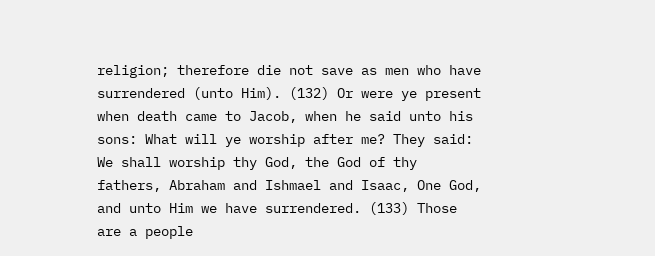religion; therefore die not save as men who have surrendered (unto Him). (132) Or were ye present when death came to Jacob, when he said unto his sons: What will ye worship after me? They said: We shall worship thy God, the God of thy fathers, Abraham and Ishmael and Isaac, One God, and unto Him we have surrendered. (133) Those are a people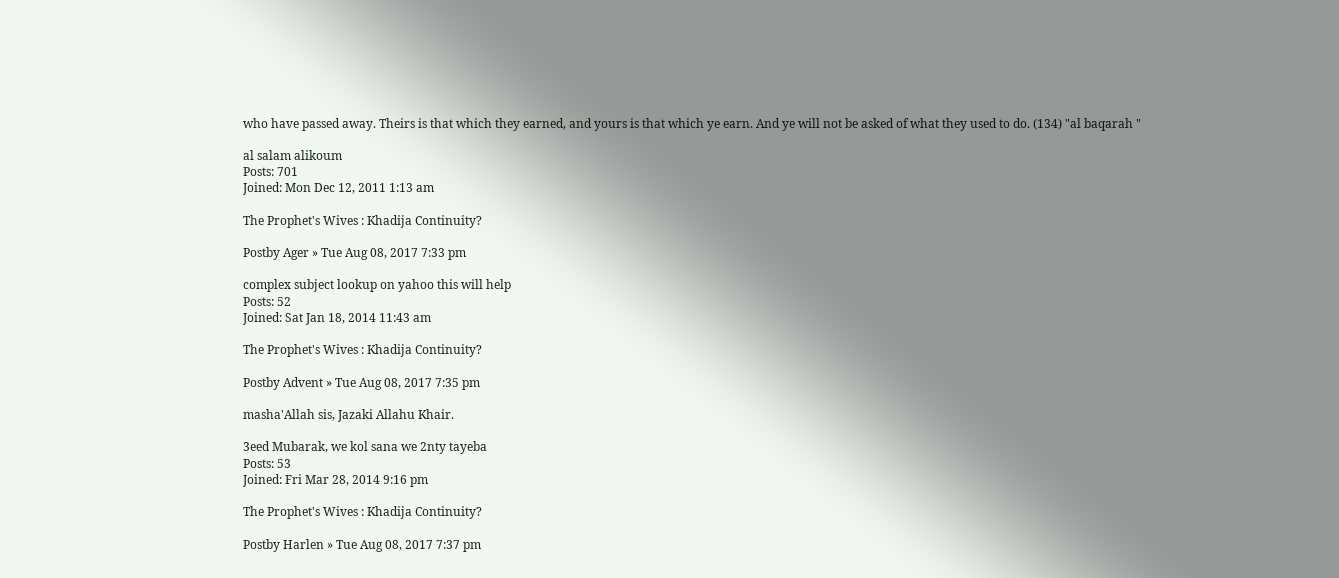who have passed away. Theirs is that which they earned, and yours is that which ye earn. And ye will not be asked of what they used to do. (134) "al baqarah "

al salam alikoum
Posts: 701
Joined: Mon Dec 12, 2011 1:13 am

The Prophet's Wives : Khadija Continuity?

Postby Ager » Tue Aug 08, 2017 7:33 pm

complex subject lookup on yahoo this will help
Posts: 52
Joined: Sat Jan 18, 2014 11:43 am

The Prophet's Wives : Khadija Continuity?

Postby Advent » Tue Aug 08, 2017 7:35 pm

masha'Allah sis, Jazaki Allahu Khair.

3eed Mubarak, we kol sana we 2nty tayeba
Posts: 53
Joined: Fri Mar 28, 2014 9:16 pm

The Prophet's Wives : Khadija Continuity?

Postby Harlen » Tue Aug 08, 2017 7:37 pm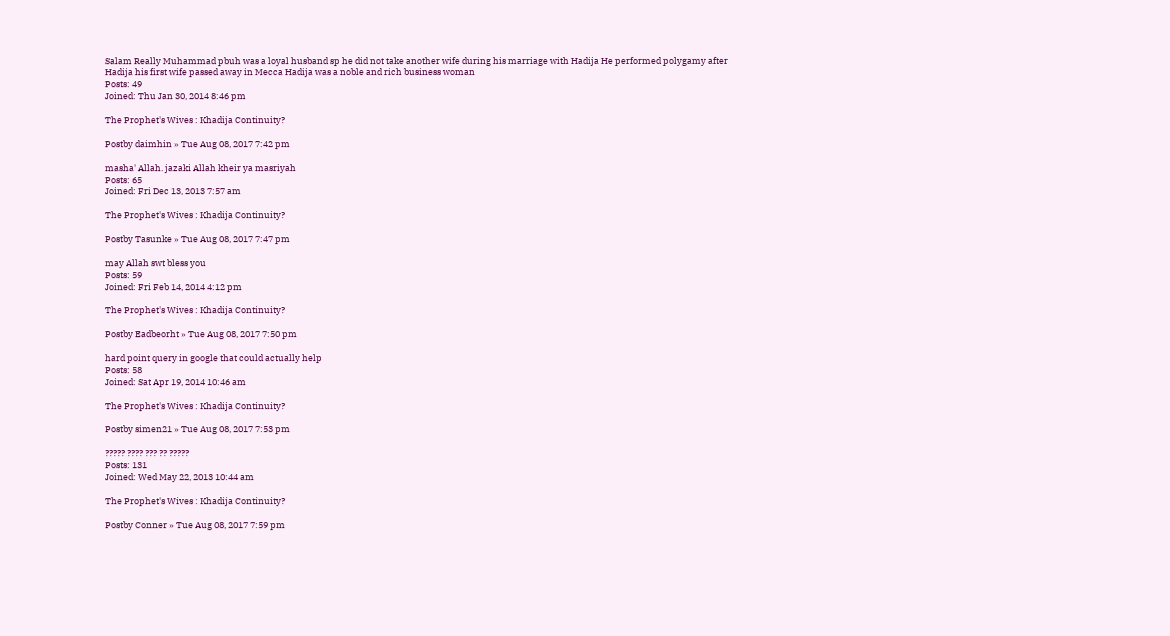Salam Really Muhammad pbuh was a loyal husband sp he did not take another wife during his marriage with Hadija He performed polygamy after Hadija his first wife passed away in Mecca Hadija was a noble and rich business woman
Posts: 49
Joined: Thu Jan 30, 2014 8:46 pm

The Prophet's Wives : Khadija Continuity?

Postby daimhin » Tue Aug 08, 2017 7:42 pm

masha' Allah. jazaki Allah kheir ya masriyah
Posts: 65
Joined: Fri Dec 13, 2013 7:57 am

The Prophet's Wives : Khadija Continuity?

Postby Tasunke » Tue Aug 08, 2017 7:47 pm

may Allah swt bless you
Posts: 59
Joined: Fri Feb 14, 2014 4:12 pm

The Prophet's Wives : Khadija Continuity?

Postby Eadbeorht » Tue Aug 08, 2017 7:50 pm

hard point query in google that could actually help
Posts: 58
Joined: Sat Apr 19, 2014 10:46 am

The Prophet's Wives : Khadija Continuity?

Postby simen21 » Tue Aug 08, 2017 7:53 pm

????? ???? ??? ?? ?????
Posts: 131
Joined: Wed May 22, 2013 10:44 am

The Prophet's Wives : Khadija Continuity?

Postby Conner » Tue Aug 08, 2017 7:59 pm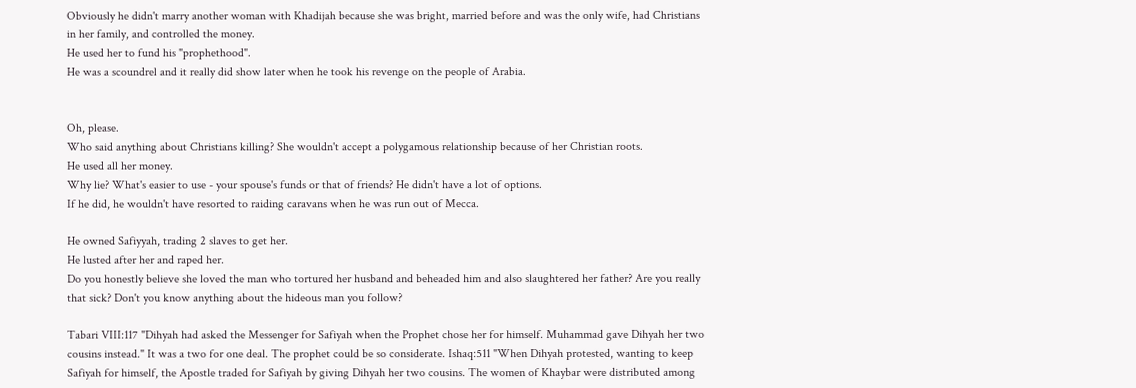Obviously he didn't marry another woman with Khadijah because she was bright, married before and was the only wife, had Christians in her family, and controlled the money.
He used her to fund his "prophethood".
He was a scoundrel and it really did show later when he took his revenge on the people of Arabia.


Oh, please.
Who said anything about Christians killing? She wouldn't accept a polygamous relationship because of her Christian roots.
He used all her money.
Why lie? What's easier to use - your spouse's funds or that of friends? He didn't have a lot of options.
If he did, he wouldn't have resorted to raiding caravans when he was run out of Mecca.

He owned Safiyyah, trading 2 slaves to get her.
He lusted after her and raped her.
Do you honestly believe she loved the man who tortured her husband and beheaded him and also slaughtered her father? Are you really that sick? Don't you know anything about the hideous man you follow?

Tabari VIII:117 "Dihyah had asked the Messenger for Safiyah when the Prophet chose her for himself. Muhammad gave Dihyah her two cousins instead." It was a two for one deal. The prophet could be so considerate. Ishaq:511 "When Dihyah protested, wanting to keep Safiyah for himself, the Apostle traded for Safiyah by giving Dihyah her two cousins. The women of Khaybar were distributed among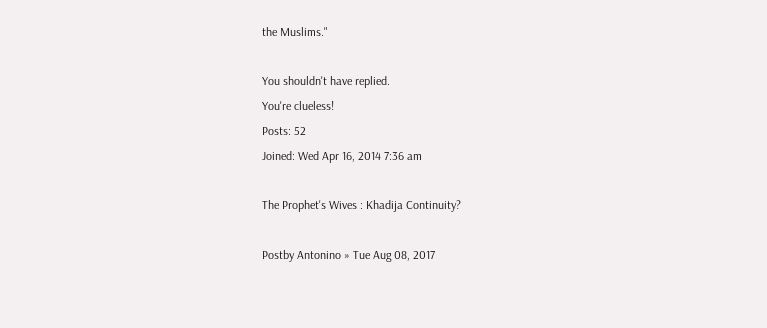the Muslims."

You shouldn't have replied.
You're clueless!
Posts: 52
Joined: Wed Apr 16, 2014 7:36 am

The Prophet's Wives : Khadija Continuity?

Postby Antonino » Tue Aug 08, 2017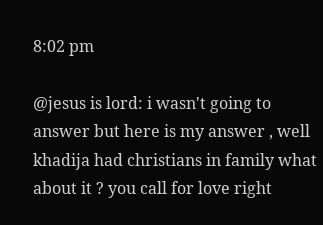8:02 pm

@jesus is lord: i wasn't going to answer but here is my answer , well khadija had christians in family what about it ? you call for love right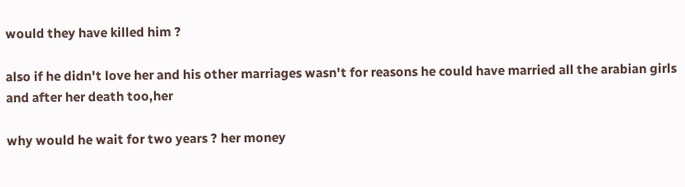would they have killed him ?

also if he didn't love her and his other marriages wasn't for reasons he could have married all the arabian girls and after her death too,her

why would he wait for two years ? her money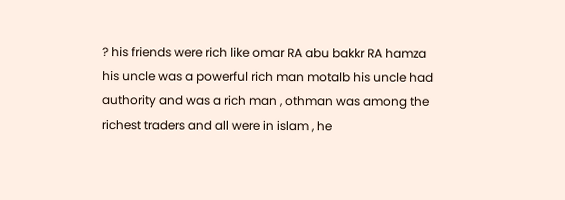? his friends were rich like omar RA abu bakkr RA hamza his uncle was a powerful rich man motalb his uncle had authority and was a rich man , othman was among the richest traders and all were in islam , he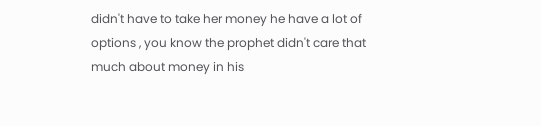didn't have to take her money he have a lot of options , you know the prophet didn't care that much about money in his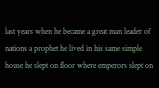last years when he became a great man leader of nations a prophet he lived in his same simple house he slept on floor where emperors slept on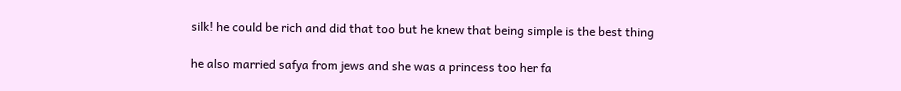silk! he could be rich and did that too but he knew that being simple is the best thing

he also married safya from jews and she was a princess too her fa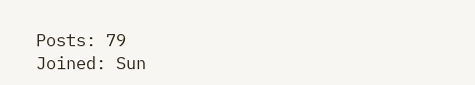Posts: 79
Joined: Sun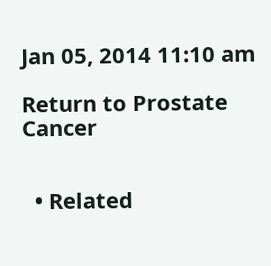Jan 05, 2014 11:10 am

Return to Prostate Cancer


  • Related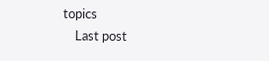topics
    Last post